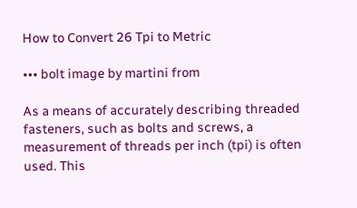How to Convert 26 Tpi to Metric

••• bolt image by martini from

As a means of accurately describing threaded fasteners, such as bolts and screws, a measurement of threads per inch (tpi) is often used. This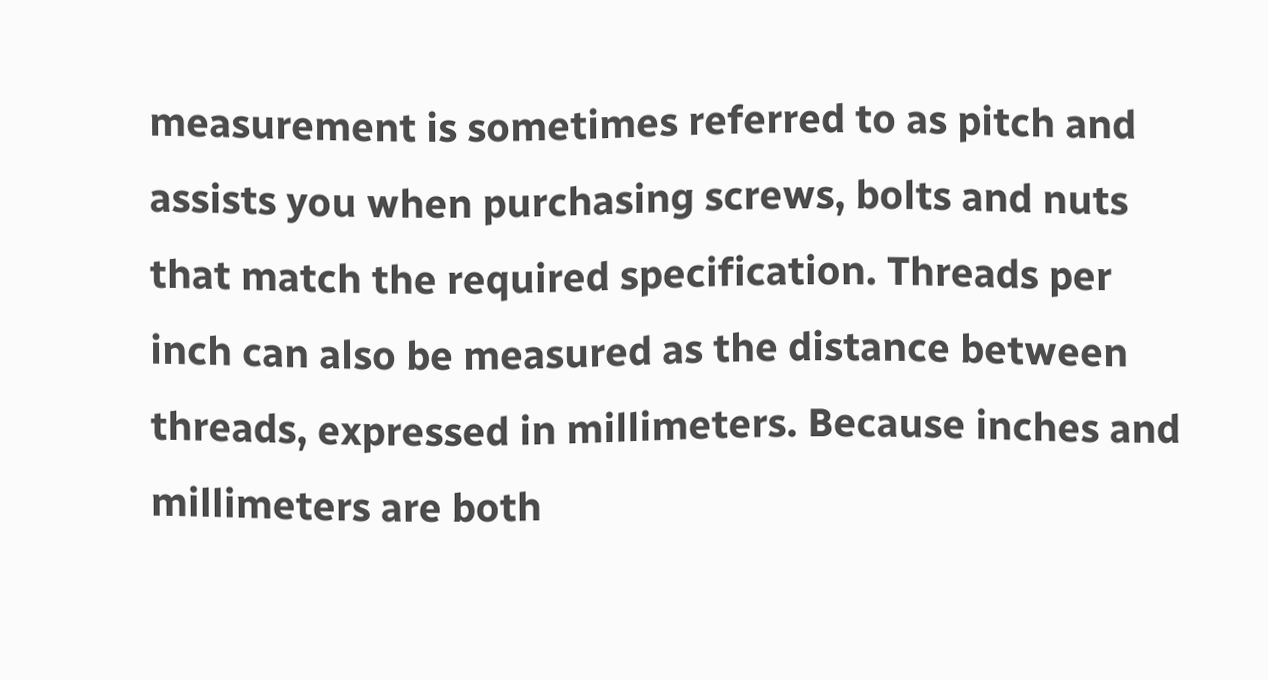measurement is sometimes referred to as pitch and assists you when purchasing screws, bolts and nuts that match the required specification. Threads per inch can also be measured as the distance between threads, expressed in millimeters. Because inches and millimeters are both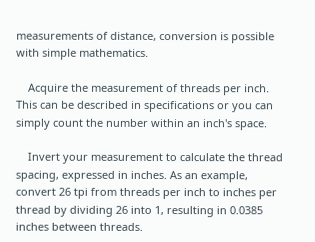measurements of distance, conversion is possible with simple mathematics.

    Acquire the measurement of threads per inch. This can be described in specifications or you can simply count the number within an inch's space.

    Invert your measurement to calculate the thread spacing, expressed in inches. As an example, convert 26 tpi from threads per inch to inches per thread by dividing 26 into 1, resulting in 0.0385 inches between threads.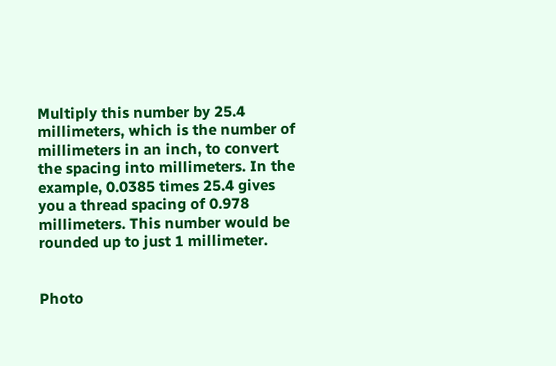Multiply this number by 25.4 millimeters, which is the number of millimeters in an inch, to convert the spacing into millimeters. In the example, 0.0385 times 25.4 gives you a thread spacing of 0.978 millimeters. This number would be rounded up to just 1 millimeter.


Photo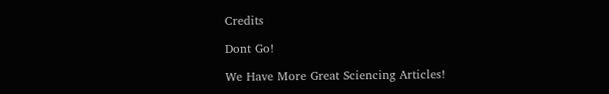Credits

Dont Go!

We Have More Great Sciencing Articles!